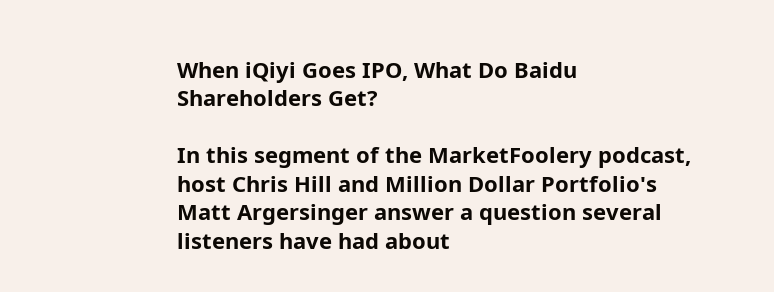When iQiyi Goes IPO, What Do Baidu Shareholders Get?

In this segment of the MarketFoolery podcast, host Chris Hill and Million Dollar Portfolio's Matt Argersinger answer a question several listeners have had about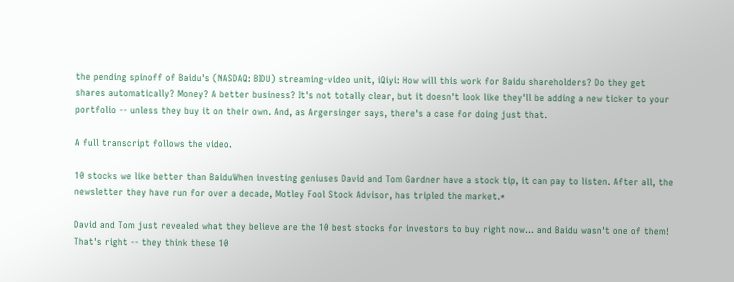the pending spinoff of Baidu's (NASDAQ: BIDU) streaming-video unit, iQiyi: How will this work for Baidu shareholders? Do they get shares automatically? Money? A better business? It's not totally clear, but it doesn't look like they'll be adding a new ticker to your portfolio -- unless they buy it on their own. And, as Argersinger says, there's a case for doing just that.

A full transcript follows the video.

10 stocks we like better than BaiduWhen investing geniuses David and Tom Gardner have a stock tip, it can pay to listen. After all, the newsletter they have run for over a decade, Motley Fool Stock Advisor, has tripled the market.*

David and Tom just revealed what they believe are the 10 best stocks for investors to buy right now... and Baidu wasn't one of them! That's right -- they think these 10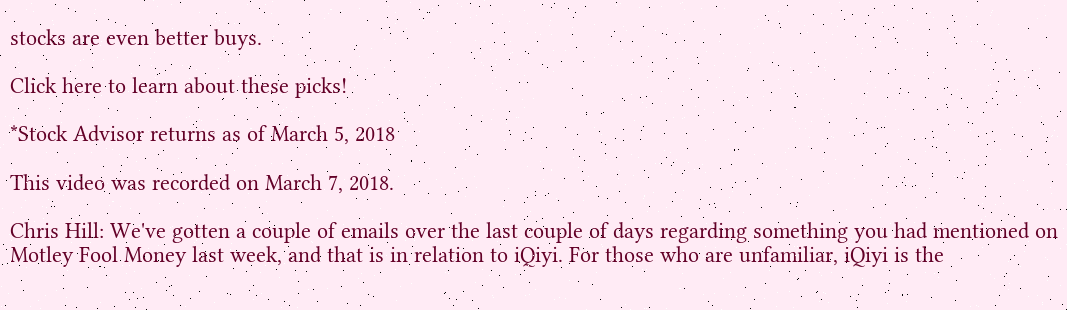stocks are even better buys.

Click here to learn about these picks!

*Stock Advisor returns as of March 5, 2018

This video was recorded on March 7, 2018.

Chris Hill: We've gotten a couple of emails over the last couple of days regarding something you had mentioned on Motley Fool Money last week, and that is in relation to iQiyi. For those who are unfamiliar, iQiyi is the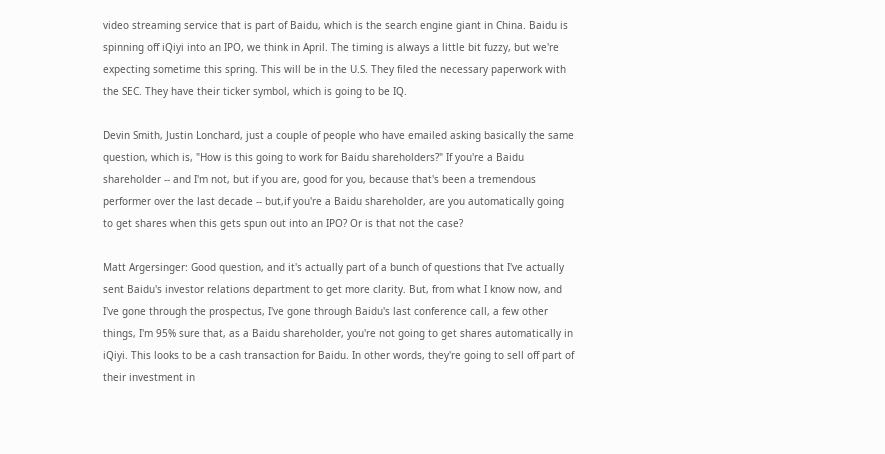video streaming service that is part of Baidu, which is the search engine giant in China. Baidu is spinning off iQiyi into an IPO, we think in April. The timing is always a little bit fuzzy, but we're expecting sometime this spring. This will be in the U.S. They filed the necessary paperwork with the SEC. They have their ticker symbol, which is going to be IQ.

Devin Smith, Justin Lonchard, just a couple of people who have emailed asking basically the same question, which is, "How is this going to work for Baidu shareholders?" If you're a Baidu shareholder -- and I'm not, but if you are, good for you, because that's been a tremendous performer over the last decade -- but,if you're a Baidu shareholder, are you automatically going to get shares when this gets spun out into an IPO? Or is that not the case?

Matt Argersinger: Good question, and it's actually part of a bunch of questions that I've actually sent Baidu's investor relations department to get more clarity. But, from what I know now, and I've gone through the prospectus, I've gone through Baidu's last conference call, a few other things, I'm 95% sure that, as a Baidu shareholder, you're not going to get shares automatically in iQiyi. This looks to be a cash transaction for Baidu. In other words, they're going to sell off part of their investment in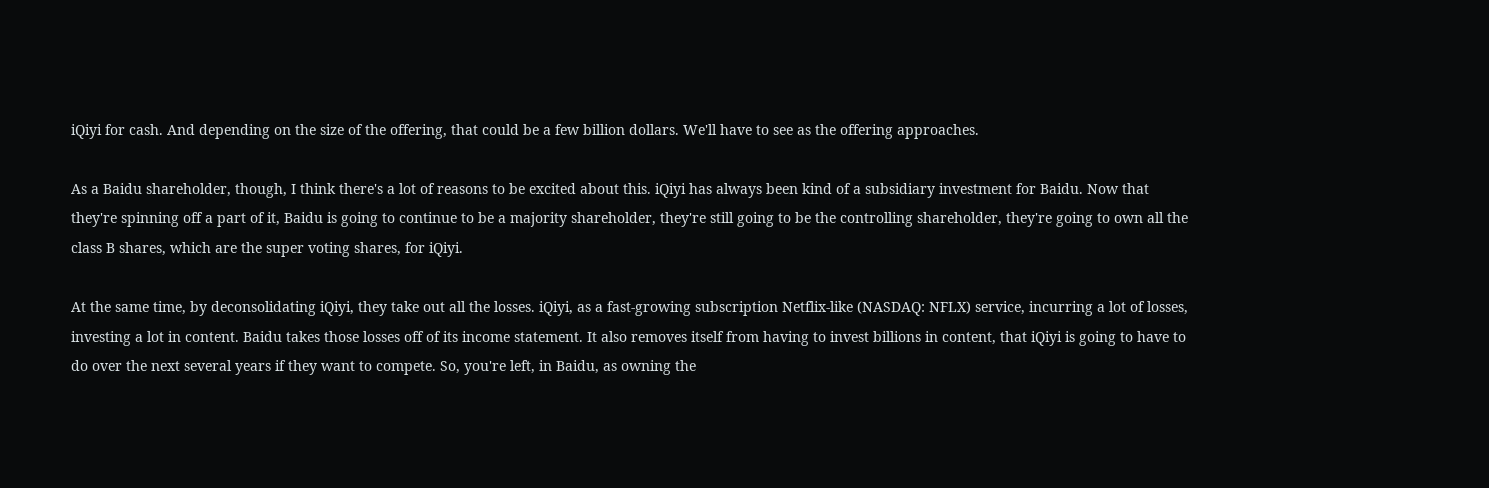iQiyi for cash. And depending on the size of the offering, that could be a few billion dollars. We'll have to see as the offering approaches.

As a Baidu shareholder, though, I think there's a lot of reasons to be excited about this. iQiyi has always been kind of a subsidiary investment for Baidu. Now that they're spinning off a part of it, Baidu is going to continue to be a majority shareholder, they're still going to be the controlling shareholder, they're going to own all the class B shares, which are the super voting shares, for iQiyi.

At the same time, by deconsolidating iQiyi, they take out all the losses. iQiyi, as a fast-growing subscription Netflix-like (NASDAQ: NFLX) service, incurring a lot of losses, investing a lot in content. Baidu takes those losses off of its income statement. It also removes itself from having to invest billions in content, that iQiyi is going to have to do over the next several years if they want to compete. So, you're left, in Baidu, as owning the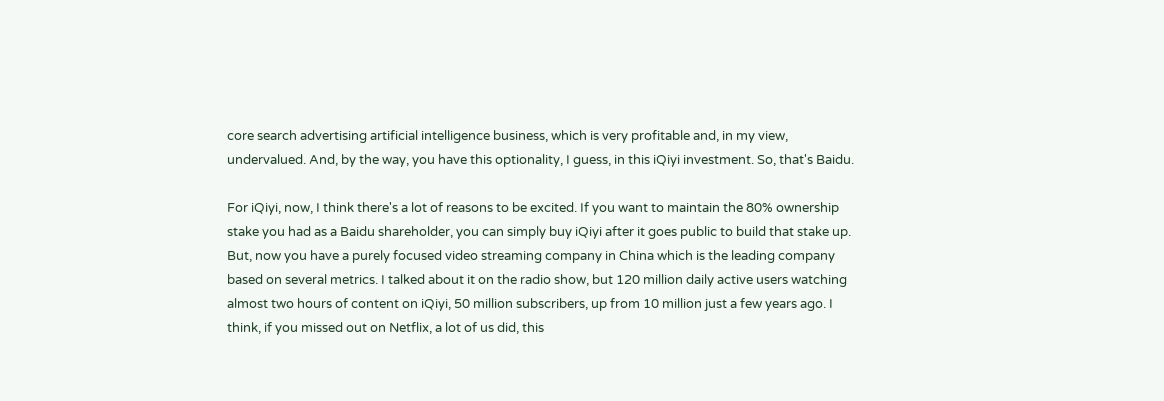core search advertising artificial intelligence business, which is very profitable and, in my view, undervalued. And, by the way, you have this optionality, I guess, in this iQiyi investment. So, that's Baidu.

For iQiyi, now, I think there's a lot of reasons to be excited. If you want to maintain the 80% ownership stake you had as a Baidu shareholder, you can simply buy iQiyi after it goes public to build that stake up. But, now you have a purely focused video streaming company in China which is the leading company based on several metrics. I talked about it on the radio show, but 120 million daily active users watching almost two hours of content on iQiyi, 50 million subscribers, up from 10 million just a few years ago. I think, if you missed out on Netflix, a lot of us did, this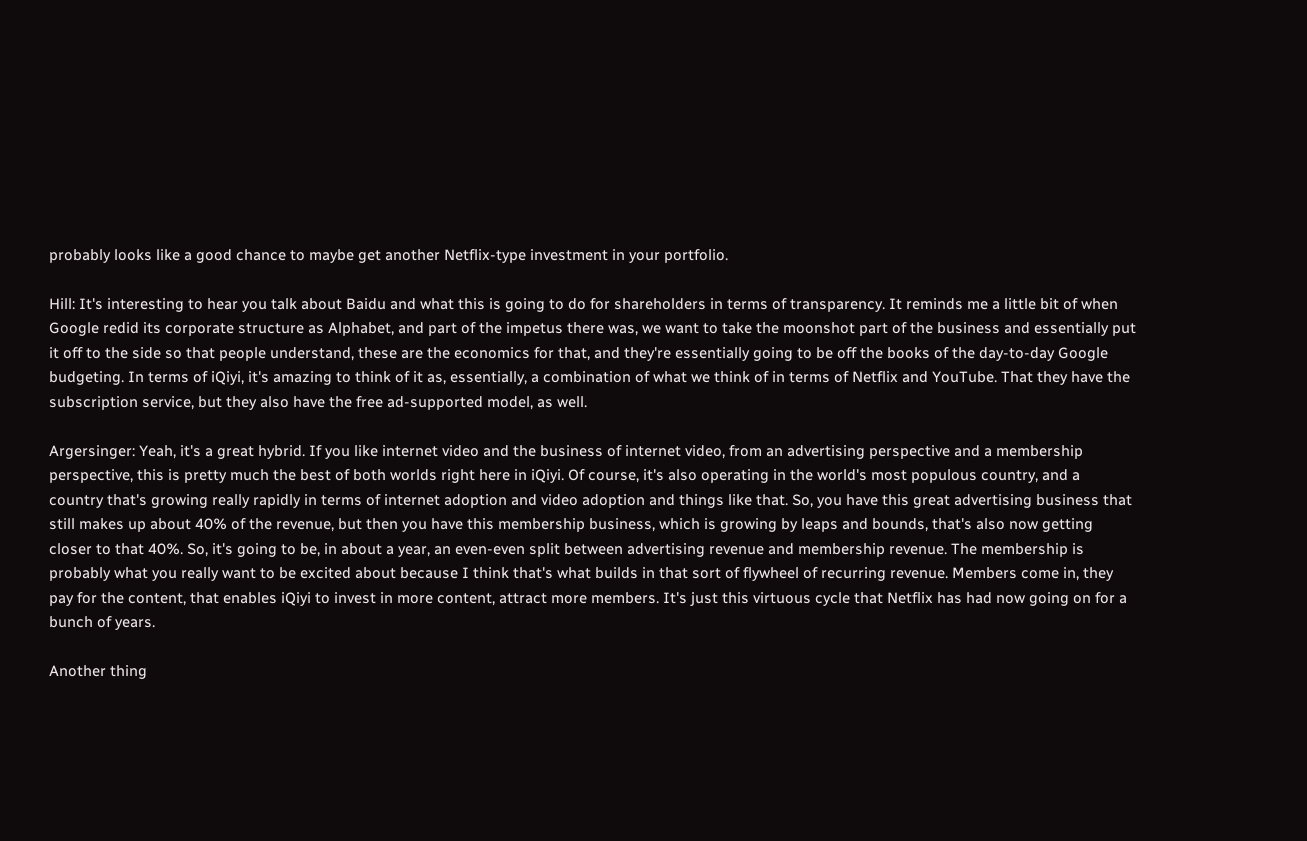probably looks like a good chance to maybe get another Netflix-type investment in your portfolio.

Hill: It's interesting to hear you talk about Baidu and what this is going to do for shareholders in terms of transparency. It reminds me a little bit of when Google redid its corporate structure as Alphabet, and part of the impetus there was, we want to take the moonshot part of the business and essentially put it off to the side so that people understand, these are the economics for that, and they're essentially going to be off the books of the day-to-day Google budgeting. In terms of iQiyi, it's amazing to think of it as, essentially, a combination of what we think of in terms of Netflix and YouTube. That they have the subscription service, but they also have the free ad-supported model, as well.

Argersinger: Yeah, it's a great hybrid. If you like internet video and the business of internet video, from an advertising perspective and a membership perspective, this is pretty much the best of both worlds right here in iQiyi. Of course, it's also operating in the world's most populous country, and a country that's growing really rapidly in terms of internet adoption and video adoption and things like that. So, you have this great advertising business that still makes up about 40% of the revenue, but then you have this membership business, which is growing by leaps and bounds, that's also now getting closer to that 40%. So, it's going to be, in about a year, an even-even split between advertising revenue and membership revenue. The membership is probably what you really want to be excited about because I think that's what builds in that sort of flywheel of recurring revenue. Members come in, they pay for the content, that enables iQiyi to invest in more content, attract more members. It's just this virtuous cycle that Netflix has had now going on for a bunch of years.

Another thing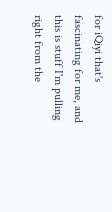for iQiyi that's fascinating for me, and this is stuff I'm pulling right from the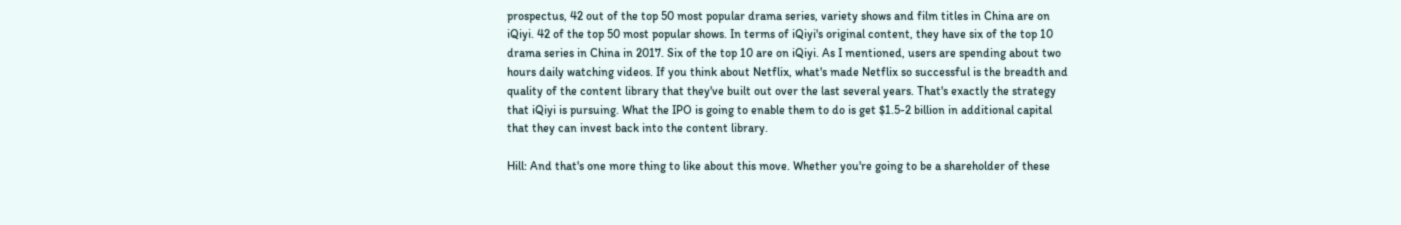prospectus, 42 out of the top 50 most popular drama series, variety shows and film titles in China are on iQiyi. 42 of the top 50 most popular shows. In terms of iQiyi's original content, they have six of the top 10 drama series in China in 2017. Six of the top 10 are on iQiyi. As I mentioned, users are spending about two hours daily watching videos. If you think about Netflix, what's made Netflix so successful is the breadth and quality of the content library that they've built out over the last several years. That's exactly the strategy that iQiyi is pursuing. What the IPO is going to enable them to do is get $1.5-2 billion in additional capital that they can invest back into the content library.

Hill: And that's one more thing to like about this move. Whether you're going to be a shareholder of these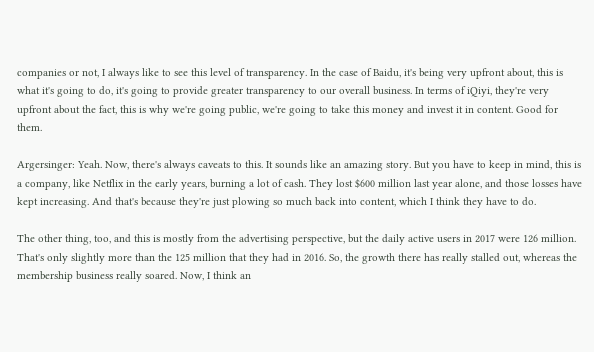companies or not, I always like to see this level of transparency. In the case of Baidu, it's being very upfront about, this is what it's going to do, it's going to provide greater transparency to our overall business. In terms of iQiyi, they're very upfront about the fact, this is why we're going public, we're going to take this money and invest it in content. Good for them.

Argersinger: Yeah. Now, there's always caveats to this. It sounds like an amazing story. But you have to keep in mind, this is a company, like Netflix in the early years, burning a lot of cash. They lost $600 million last year alone, and those losses have kept increasing. And that's because they're just plowing so much back into content, which I think they have to do.

The other thing, too, and this is mostly from the advertising perspective, but the daily active users in 2017 were 126 million. That's only slightly more than the 125 million that they had in 2016. So, the growth there has really stalled out, whereas the membership business really soared. Now, I think an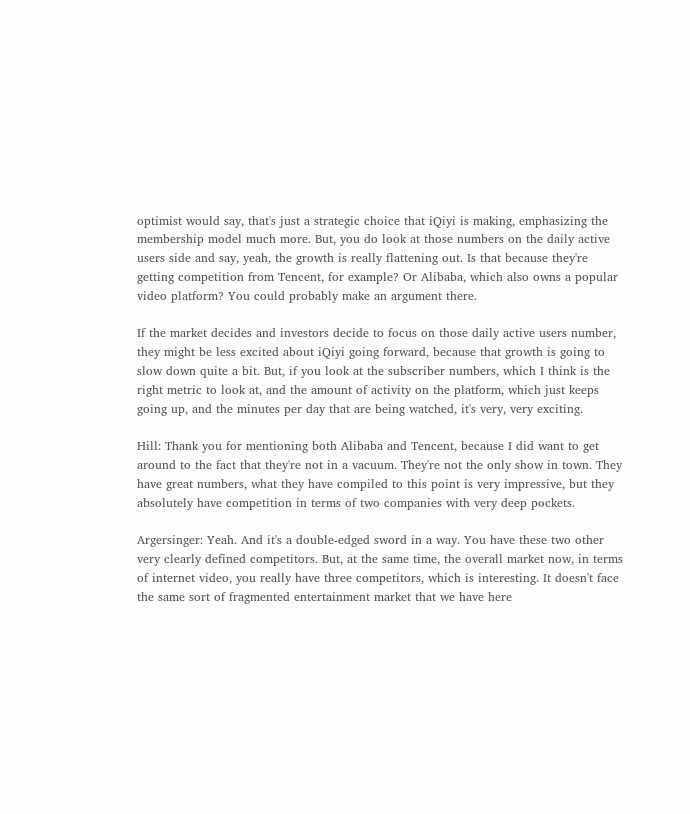optimist would say, that's just a strategic choice that iQiyi is making, emphasizing the membership model much more. But, you do look at those numbers on the daily active users side and say, yeah, the growth is really flattening out. Is that because they're getting competition from Tencent, for example? Or Alibaba, which also owns a popular video platform? You could probably make an argument there.

If the market decides and investors decide to focus on those daily active users number, they might be less excited about iQiyi going forward, because that growth is going to slow down quite a bit. But, if you look at the subscriber numbers, which I think is the right metric to look at, and the amount of activity on the platform, which just keeps going up, and the minutes per day that are being watched, it's very, very exciting.

Hill: Thank you for mentioning both Alibaba and Tencent, because I did want to get around to the fact that they're not in a vacuum. They're not the only show in town. They have great numbers, what they have compiled to this point is very impressive, but they absolutely have competition in terms of two companies with very deep pockets.

Argersinger: Yeah. And it's a double-edged sword in a way. You have these two other very clearly defined competitors. But, at the same time, the overall market now, in terms of internet video, you really have three competitors, which is interesting. It doesn't face the same sort of fragmented entertainment market that we have here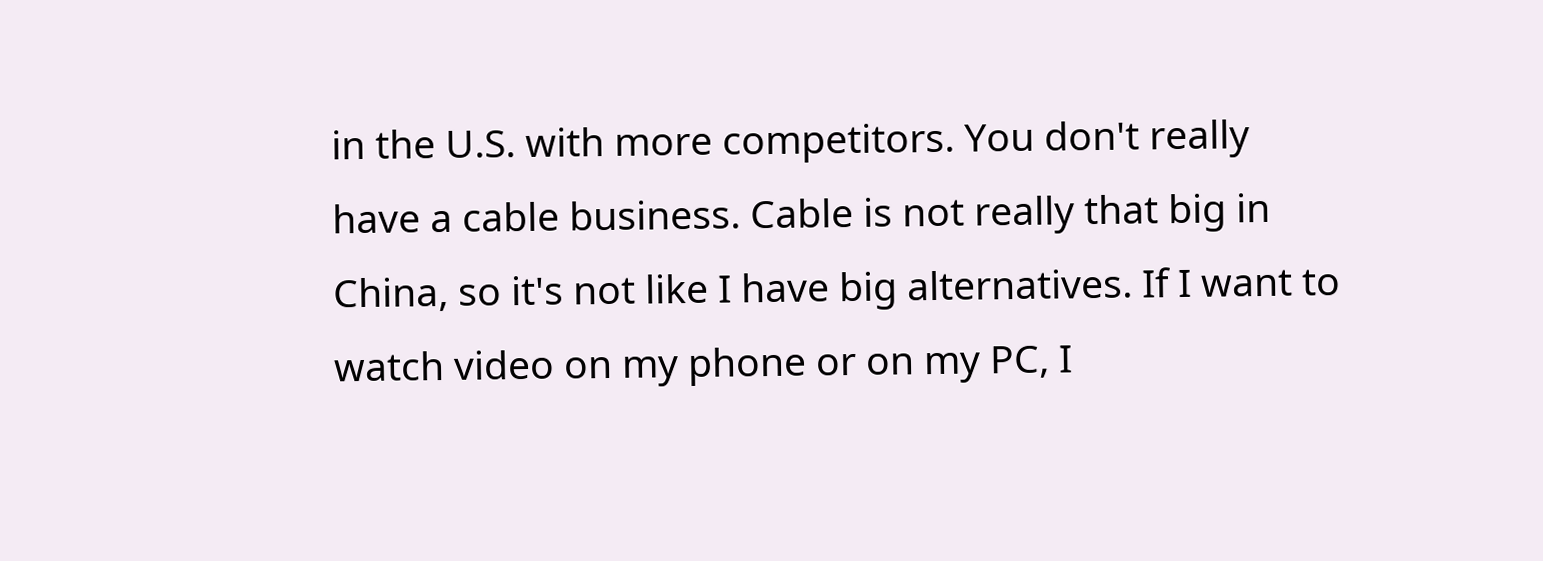in the U.S. with more competitors. You don't really have a cable business. Cable is not really that big in China, so it's not like I have big alternatives. If I want to watch video on my phone or on my PC, I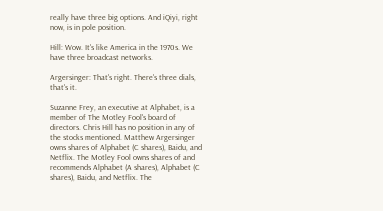really have three big options. And iQiyi, right now, is in pole position.

Hill: Wow. It's like America in the 1970s. We have three broadcast networks.

Argersinger: That's right. There's three dials, that's it.

Suzanne Frey, an executive at Alphabet, is a member of The Motley Fool's board of directors. Chris Hill has no position in any of the stocks mentioned. Matthew Argersinger owns shares of Alphabet (C shares), Baidu, and Netflix. The Motley Fool owns shares of and recommends Alphabet (A shares), Alphabet (C shares), Baidu, and Netflix. The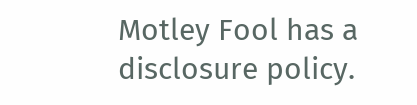Motley Fool has a disclosure policy.